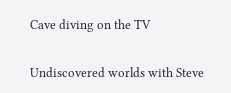Cave diving on the TV

Undiscovered worlds with Steve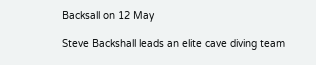Backsall on 12 May

Steve Backshall leads an elite cave diving team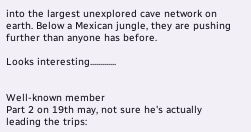into the largest unexplored cave network on earth. Below a Mexican jungle, they are pushing further than anyone has before.

Looks interesting.............


Well-known member
Part 2 on 19th may, not sure he's actually leading the trips: